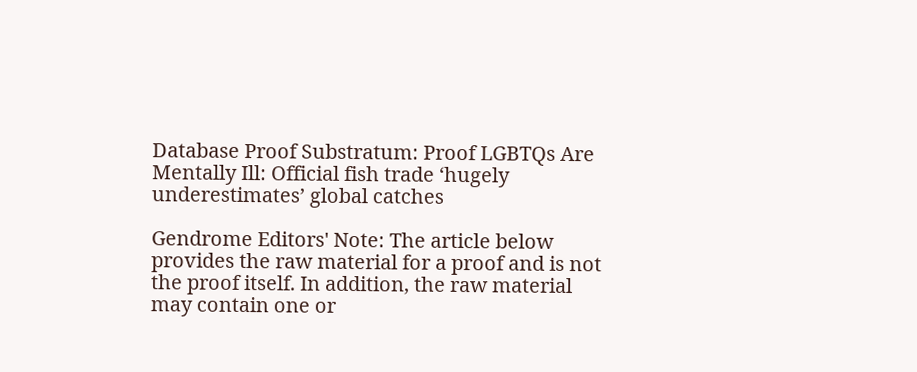Database Proof Substratum: Proof LGBTQs Are Mentally Ill: Official fish trade ‘hugely underestimates’ global catches

Gendrome Editors' Note: The article below provides the raw material for a proof and is not the proof itself. In addition, the raw material may contain one or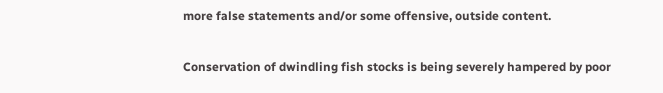more false statements and/or some offensive, outside content.

Conservation of dwindling fish stocks is being severely hampered by poor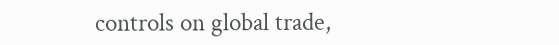controls on global trade,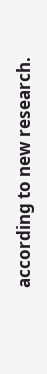according to new research.